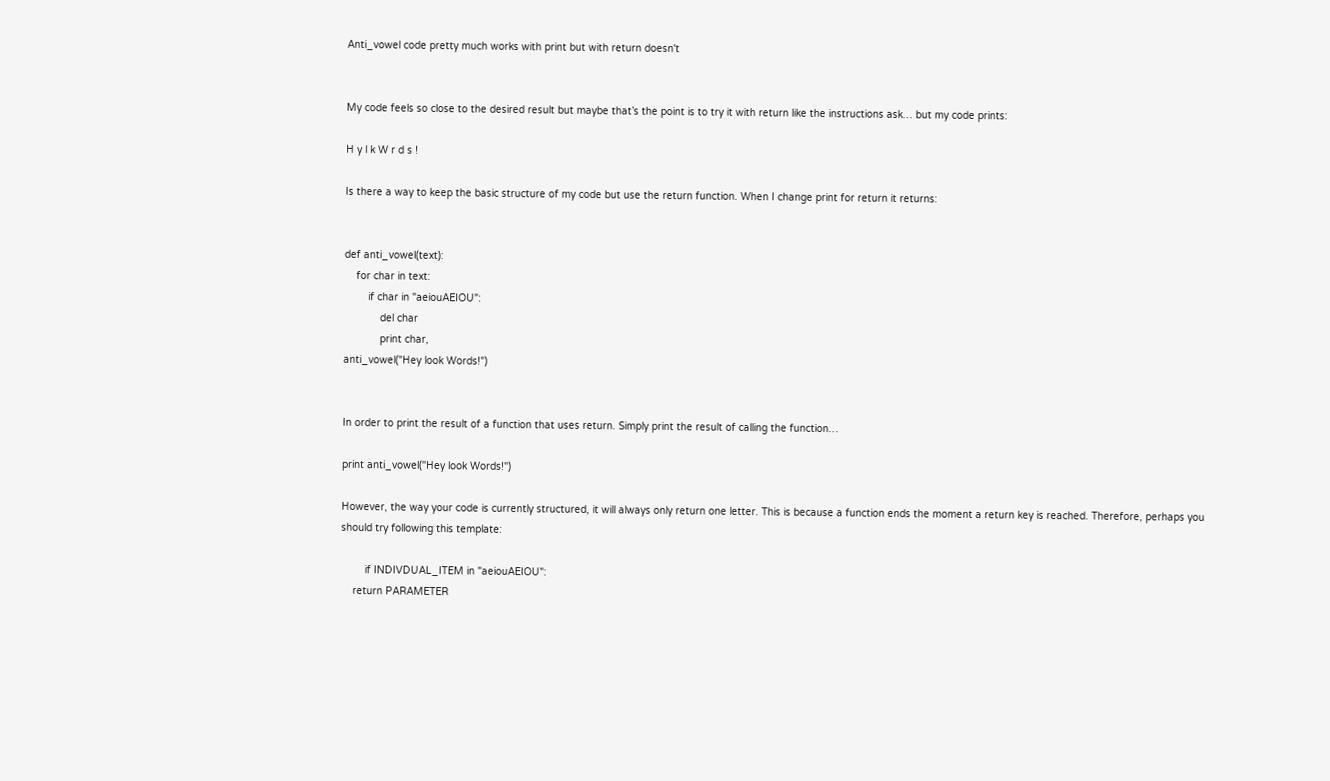Anti_vowel code pretty much works with print but with return doesn't


My code feels so close to the desired result but maybe that’s the point is to try it with return like the instructions ask… but my code prints:

H y l k W r d s !

Is there a way to keep the basic structure of my code but use the return function. When I change print for return it returns:


def anti_vowel(text):
    for char in text:
        if char in "aeiouAEIOU":
            del char
            print char,
anti_vowel("Hey look Words!")


In order to print the result of a function that uses return. Simply print the result of calling the function…

print anti_vowel("Hey look Words!")

However, the way your code is currently structured, it will always only return one letter. This is because a function ends the moment a return key is reached. Therefore, perhaps you should try following this template:

        if INDIVDUAL_ITEM in "aeiouAEIOU":
    return PARAMETER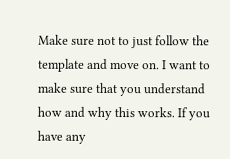Make sure not to just follow the template and move on. I want to make sure that you understand how and why this works. If you have any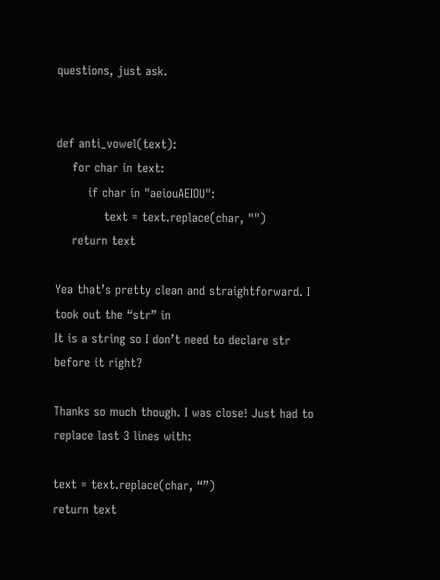questions, just ask.


def anti_vowel(text):
    for char in text:
        if char in "aeiouAEIOU":
            text = text.replace(char, "")
    return text

Yea that’s pretty clean and straightforward. I took out the “str” in
It is a string so I don’t need to declare str before it right?

Thanks so much though. I was close! Just had to replace last 3 lines with:

text = text.replace(char, “”)
return text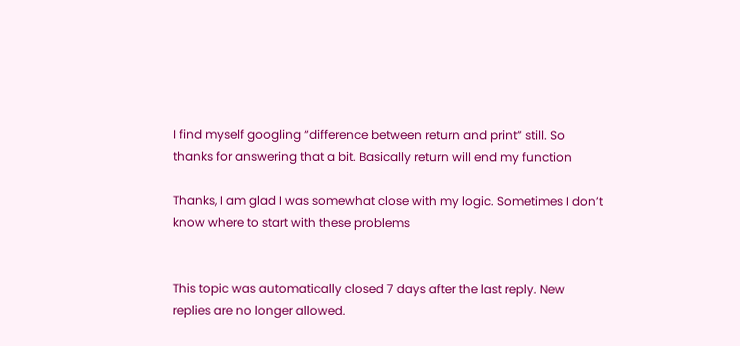I find myself googling “difference between return and print” still. So thanks for answering that a bit. Basically return will end my function

Thanks, I am glad I was somewhat close with my logic. Sometimes I don’t know where to start with these problems


This topic was automatically closed 7 days after the last reply. New replies are no longer allowed.